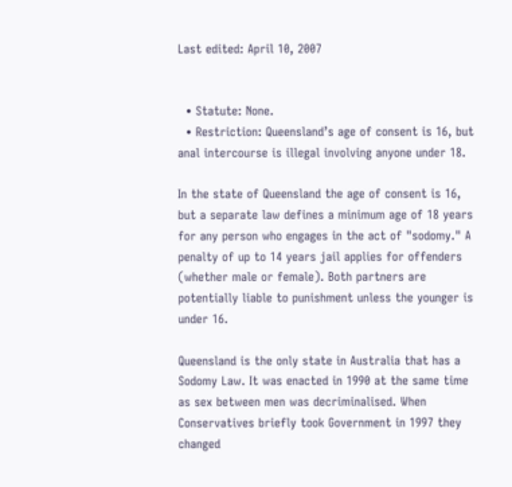Last edited: April 10, 2007


  • Statute: None.
  • Restriction: Queensland’s age of consent is 16, but anal intercourse is illegal involving anyone under 18.

In the state of Queensland the age of consent is 16, but a separate law defines a minimum age of 18 years for any person who engages in the act of "sodomy." A penalty of up to 14 years jail applies for offenders (whether male or female). Both partners are potentially liable to punishment unless the younger is under 16.

Queensland is the only state in Australia that has a Sodomy Law. It was enacted in 1990 at the same time as sex between men was decriminalised. When Conservatives briefly took Government in 1997 they changed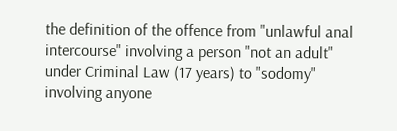the definition of the offence from "unlawful anal intercourse" involving a person "not an adult" under Criminal Law (17 years) to "sodomy" involving anyone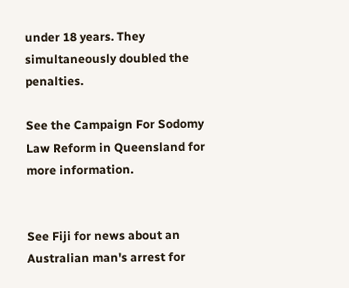under 18 years. They simultaneously doubled the penalties.

See the Campaign For Sodomy Law Reform in Queensland for more information.


See Fiji for news about an Australian man's arrest for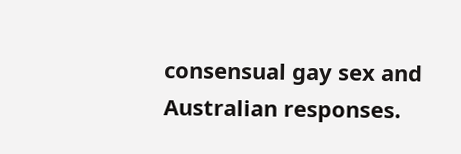consensual gay sex and Australian responses.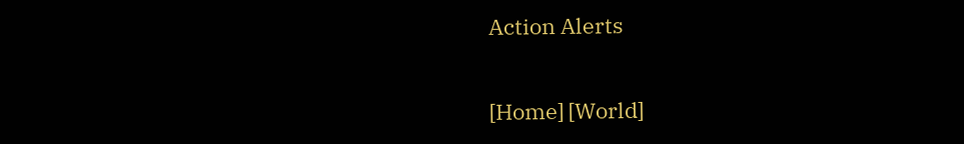Action Alerts


[Home] [World]